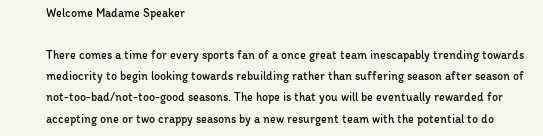Welcome Madame Speaker

There comes a time for every sports fan of a once great team inescapably trending towards mediocrity to begin looking towards rebuilding rather than suffering season after season of not-too-bad/not-too-good seasons. The hope is that you will be eventually rewarded for accepting one or two crappy seasons by a new resurgent team with the potential to do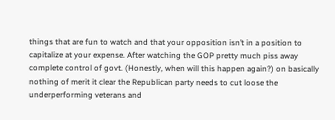things that are fun to watch and that your opposition isn’t in a position to capitalize at your expense. After watching the GOP pretty much piss away complete control of govt. (Honestly, when will this happen again?) on basically nothing of merit it clear the Republican party needs to cut loose the underperforming veterans and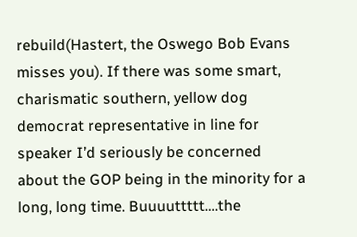rebuild(Hastert, the Oswego Bob Evans misses you). If there was some smart, charismatic southern, yellow dog democrat representative in line for speaker I’d seriously be concerned about the GOP being in the minority for a long, long time. Buuuuttttt….the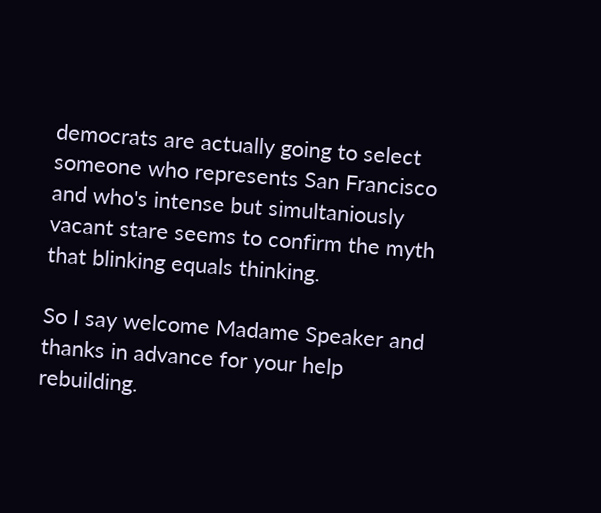democrats are actually going to select someone who represents San Francisco and who's intense but simultaniously vacant stare seems to confirm the myth that blinking equals thinking.

So I say welcome Madame Speaker and thanks in advance for your help rebuilding.